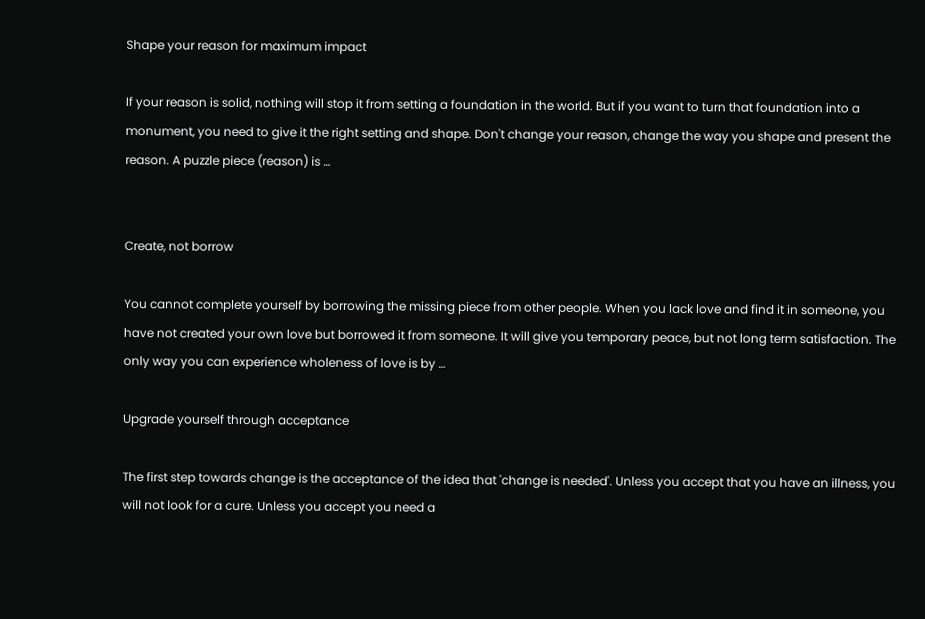Shape your reason for maximum impact

If your reason is solid, nothing will stop it from setting a foundation in the world. But if you want to turn that foundation into a monument, you need to give it the right setting and shape. Don't change your reason, change the way you shape and present the reason. A puzzle piece (reason) is …


Create, not borrow

You cannot complete yourself by borrowing the missing piece from other people. When you lack love and find it in someone, you have not created your own love but borrowed it from someone. It will give you temporary peace, but not long term satisfaction. The only way you can experience wholeness of love is by …

Upgrade yourself through acceptance

The first step towards change is the acceptance of the idea that 'change is needed'. Unless you accept that you have an illness, you will not look for a cure. Unless you accept you need a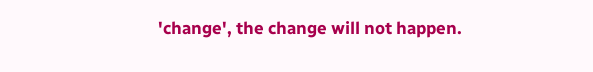'change', the change will not happen.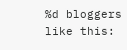%d bloggers like this: